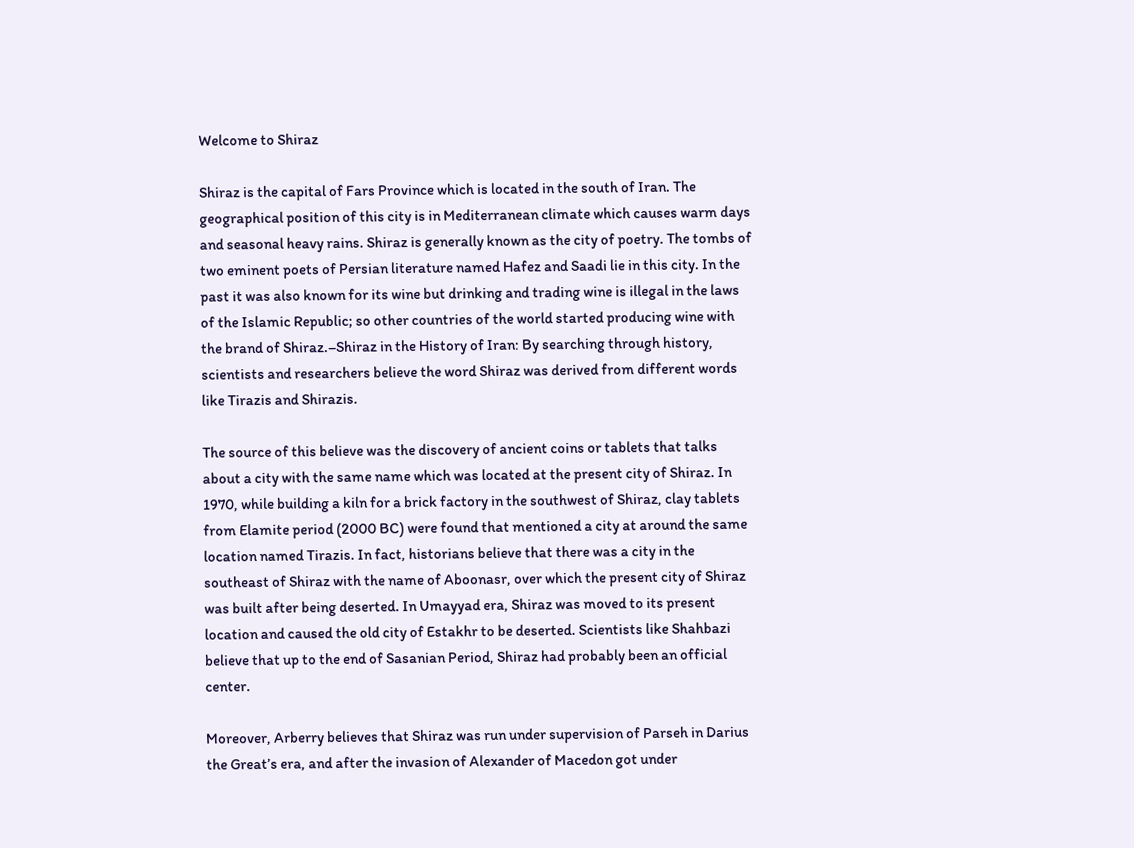Welcome to Shiraz

Shiraz is the capital of Fars Province which is located in the south of Iran. The geographical position of this city is in Mediterranean climate which causes warm days and seasonal heavy rains. Shiraz is generally known as the city of poetry. The tombs of two eminent poets of Persian literature named Hafez and Saadi lie in this city. In the past it was also known for its wine but drinking and trading wine is illegal in the laws of the Islamic Republic; so other countries of the world started producing wine with the brand of Shiraz.–Shiraz in the History of Iran: By searching through history, scientists and researchers believe the word Shiraz was derived from different words like Tirazis and Shirazis.

The source of this believe was the discovery of ancient coins or tablets that talks about a city with the same name which was located at the present city of Shiraz. In 1970, while building a kiln for a brick factory in the southwest of Shiraz, clay tablets from Elamite period (2000 BC) were found that mentioned a city at around the same location named Tirazis. In fact, historians believe that there was a city in the southeast of Shiraz with the name of Aboonasr, over which the present city of Shiraz was built after being deserted. In Umayyad era, Shiraz was moved to its present location and caused the old city of Estakhr to be deserted. Scientists like Shahbazi believe that up to the end of Sasanian Period, Shiraz had probably been an official center.

Moreover, Arberry believes that Shiraz was run under supervision of Parseh in Darius the Great’s era, and after the invasion of Alexander of Macedon got under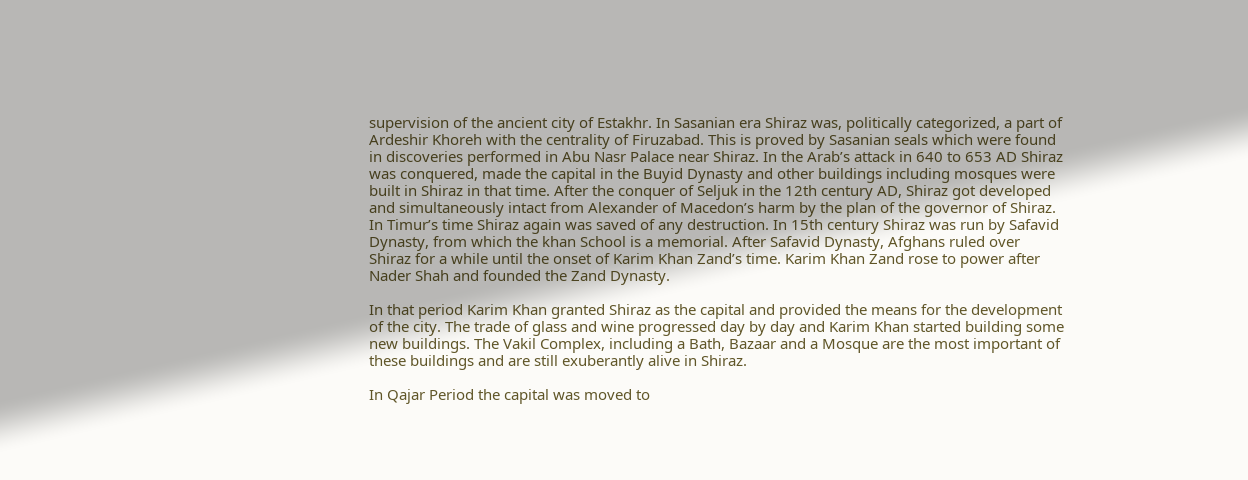supervision of the ancient city of Estakhr. In Sasanian era Shiraz was, politically categorized, a part of Ardeshir Khoreh with the centrality of Firuzabad. This is proved by Sasanian seals which were found in discoveries performed in Abu Nasr Palace near Shiraz. In the Arab’s attack in 640 to 653 AD Shiraz was conquered, made the capital in the Buyid Dynasty and other buildings including mosques were built in Shiraz in that time. After the conquer of Seljuk in the 12th century AD, Shiraz got developed and simultaneously intact from Alexander of Macedon’s harm by the plan of the governor of Shiraz. In Timur’s time Shiraz again was saved of any destruction. In 15th century Shiraz was run by Safavid Dynasty, from which the khan School is a memorial. After Safavid Dynasty, Afghans ruled over Shiraz for a while until the onset of Karim Khan Zand’s time. Karim Khan Zand rose to power after Nader Shah and founded the Zand Dynasty.

In that period Karim Khan granted Shiraz as the capital and provided the means for the development of the city. The trade of glass and wine progressed day by day and Karim Khan started building some new buildings. The Vakil Complex, including a Bath, Bazaar and a Mosque are the most important of these buildings and are still exuberantly alive in Shiraz.

In Qajar Period the capital was moved to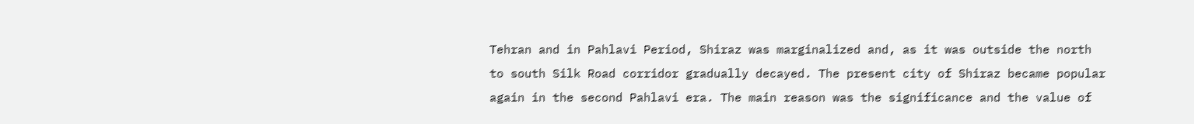Tehran and in Pahlavi Period, Shiraz was marginalized and, as it was outside the north to south Silk Road corridor gradually decayed. The present city of Shiraz became popular again in the second Pahlavi era. The main reason was the significance and the value of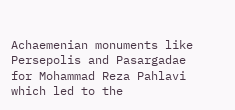Achaemenian monuments like Persepolis and Pasargadae for Mohammad Reza Pahlavi which led to the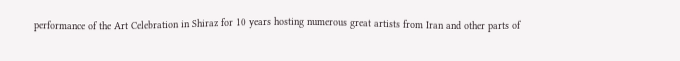performance of the Art Celebration in Shiraz for 10 years hosting numerous great artists from Iran and other parts of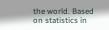the world. Based on statistics in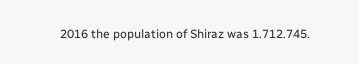2016 the population of Shiraz was 1.712.745.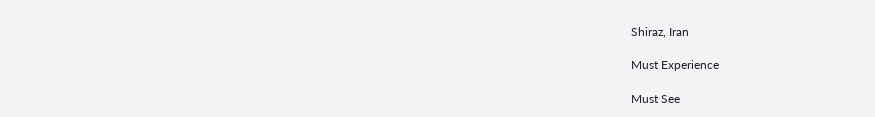Shiraz, Iran

Must Experience

Must See